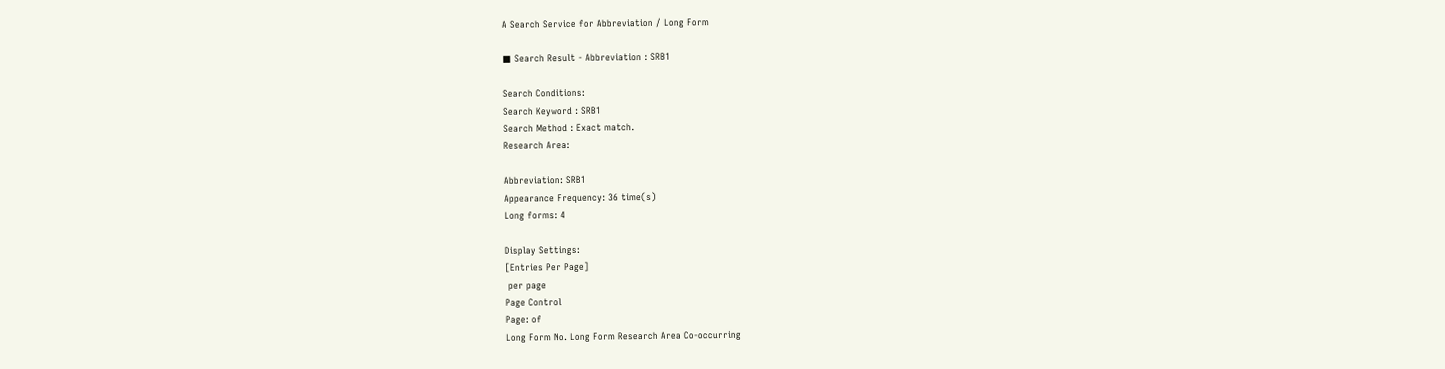A Search Service for Abbreviation / Long Form

■ Search Result - Abbreviation : SRB1

Search Conditions:
Search Keyword : SRB1
Search Method : Exact match.
Research Area:

Abbreviation: SRB1
Appearance Frequency: 36 time(s)
Long forms: 4

Display Settings:
[Entries Per Page]
 per page
Page Control
Page: of
Long Form No. Long Form Research Area Co-occurring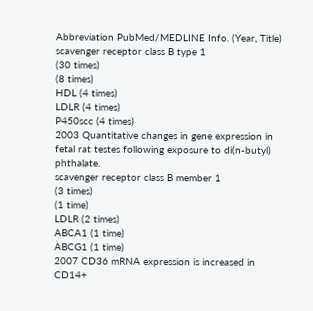Abbreviation PubMed/MEDLINE Info. (Year, Title)
scavenger receptor class B type 1
(30 times)
(8 times)
HDL (4 times)
LDLR (4 times)
P450scc (4 times)
2003 Quantitative changes in gene expression in fetal rat testes following exposure to di(n-butyl) phthalate.
scavenger receptor class B member 1
(3 times)
(1 time)
LDLR (2 times)
ABCA1 (1 time)
ABCG1 (1 time)
2007 CD36 mRNA expression is increased in CD14+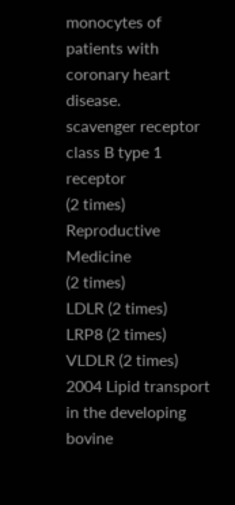monocytes of patients with coronary heart disease.
scavenger receptor class B type 1 receptor
(2 times)
Reproductive Medicine
(2 times)
LDLR (2 times)
LRP8 (2 times)
VLDLR (2 times)
2004 Lipid transport in the developing bovine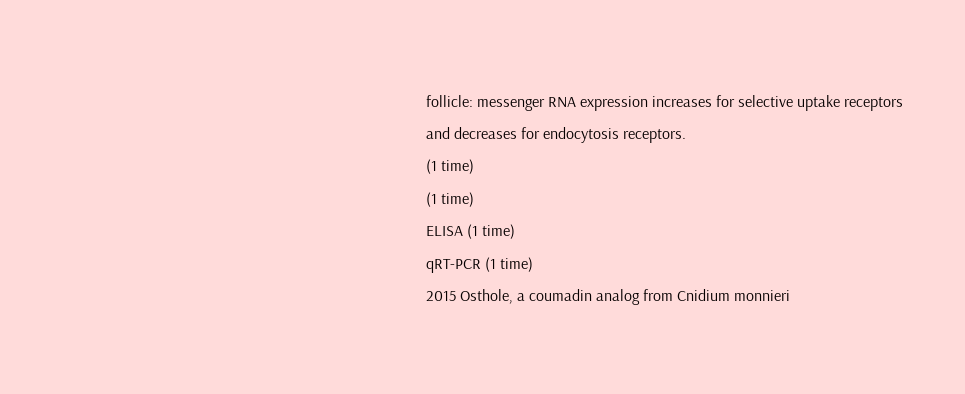follicle: messenger RNA expression increases for selective uptake receptors and decreases for endocytosis receptors.
(1 time)
(1 time)
ELISA (1 time)
qRT-PCR (1 time)
2015 Osthole, a coumadin analog from Cnidium monnieri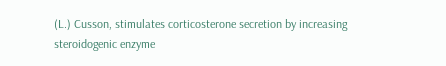(L.) Cusson, stimulates corticosterone secretion by increasing steroidogenic enzyme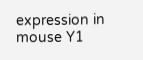expression in mouse Y1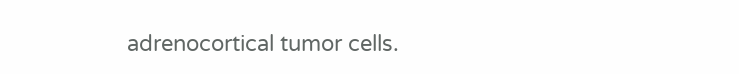adrenocortical tumor cells.